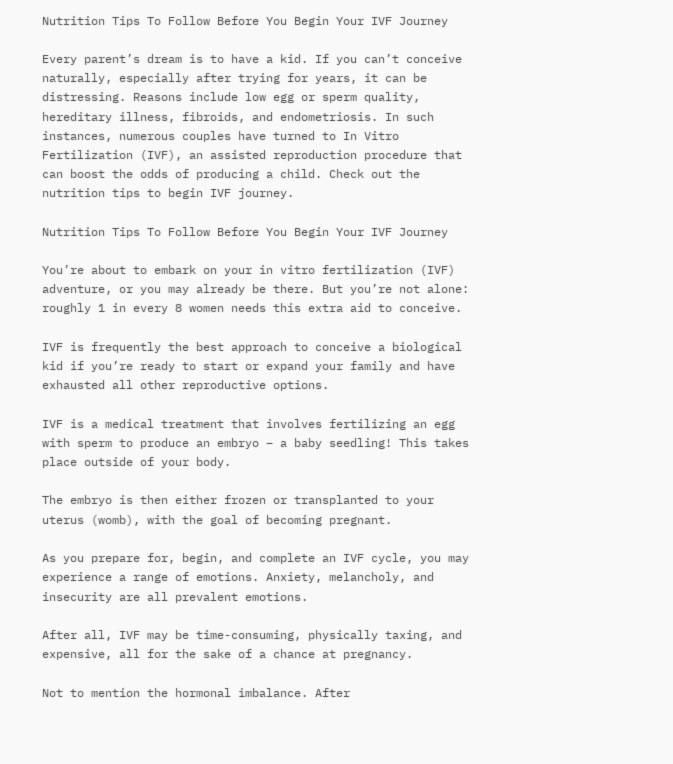Nutrition Tips To Follow Before You Begin Your IVF Journey

Every parent’s dream is to have a kid. If you can’t conceive naturally, especially after trying for years, it can be distressing. Reasons include low egg or sperm quality, hereditary illness, fibroids, and endometriosis. In such instances, numerous couples have turned to In Vitro Fertilization (IVF), an assisted reproduction procedure that can boost the odds of producing a child. Check out the nutrition tips to begin IVF journey.

Nutrition Tips To Follow Before You Begin Your IVF Journey

You’re about to embark on your in vitro fertilization (IVF) adventure, or you may already be there. But you’re not alone: roughly 1 in every 8 women needs this extra aid to conceive.

IVF is frequently the best approach to conceive a biological kid if you’re ready to start or expand your family and have exhausted all other reproductive options.

IVF is a medical treatment that involves fertilizing an egg with sperm to produce an embryo – a baby seedling! This takes place outside of your body.

The embryo is then either frozen or transplanted to your uterus (womb), with the goal of becoming pregnant.

As you prepare for, begin, and complete an IVF cycle, you may experience a range of emotions. Anxiety, melancholy, and insecurity are all prevalent emotions.

After all, IVF may be time-consuming, physically taxing, and expensive, all for the sake of a chance at pregnancy.

Not to mention the hormonal imbalance. After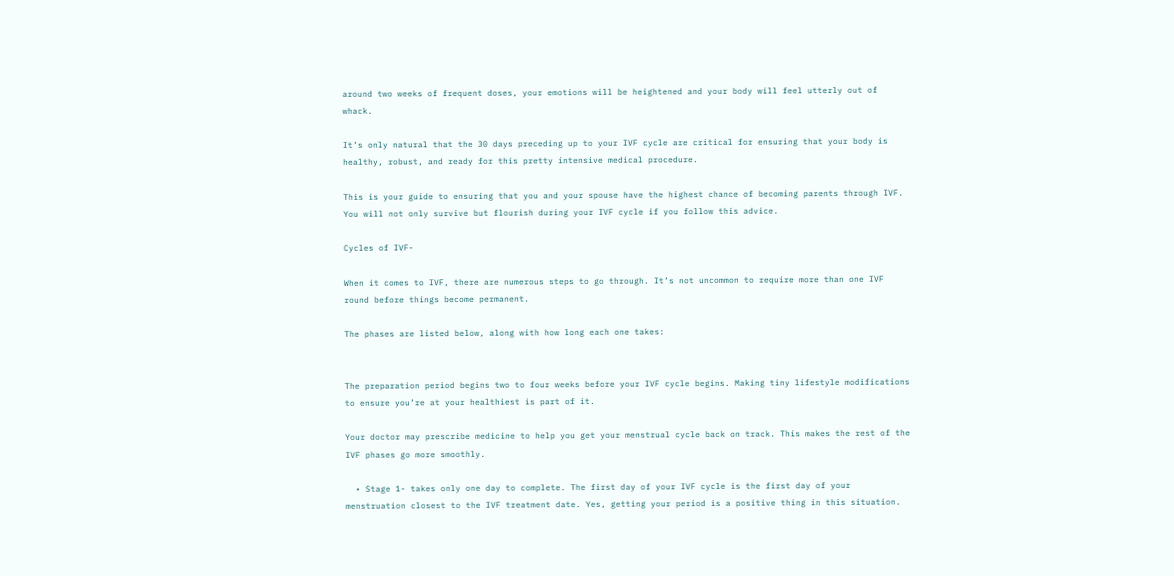around two weeks of frequent doses, your emotions will be heightened and your body will feel utterly out of whack.

It’s only natural that the 30 days preceding up to your IVF cycle are critical for ensuring that your body is healthy, robust, and ready for this pretty intensive medical procedure.

This is your guide to ensuring that you and your spouse have the highest chance of becoming parents through IVF. You will not only survive but flourish during your IVF cycle if you follow this advice.

Cycles of IVF-

When it comes to IVF, there are numerous steps to go through. It’s not uncommon to require more than one IVF round before things become permanent.

The phases are listed below, along with how long each one takes:


The preparation period begins two to four weeks before your IVF cycle begins. Making tiny lifestyle modifications to ensure you’re at your healthiest is part of it.

Your doctor may prescribe medicine to help you get your menstrual cycle back on track. This makes the rest of the IVF phases go more smoothly.

  • Stage 1- takes only one day to complete. The first day of your IVF cycle is the first day of your menstruation closest to the IVF treatment date. Yes, getting your period is a positive thing in this situation.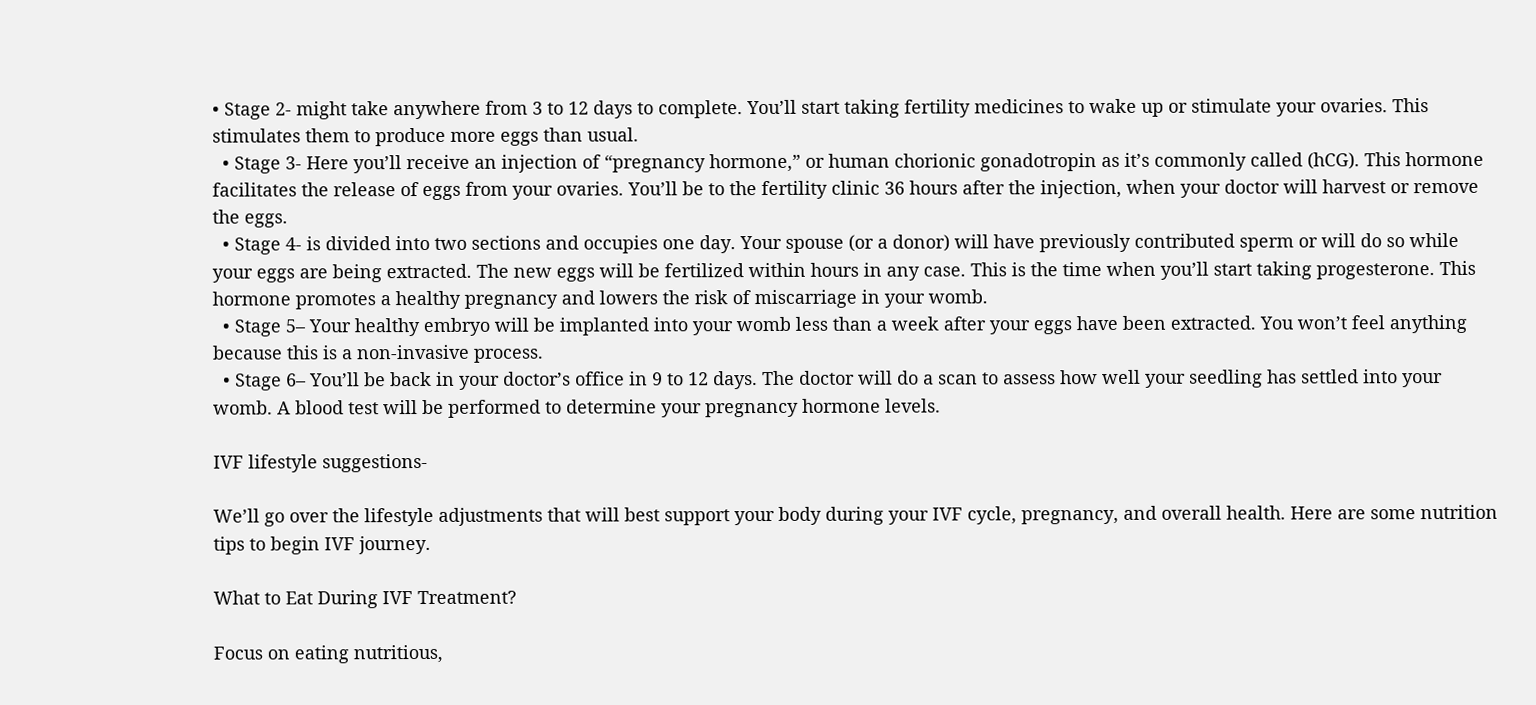• Stage 2- might take anywhere from 3 to 12 days to complete. You’ll start taking fertility medicines to wake up or stimulate your ovaries. This stimulates them to produce more eggs than usual.
  • Stage 3- Here you’ll receive an injection of “pregnancy hormone,” or human chorionic gonadotropin as it’s commonly called (hCG). This hormone facilitates the release of eggs from your ovaries. You’ll be to the fertility clinic 36 hours after the injection, when your doctor will harvest or remove the eggs.
  • Stage 4- is divided into two sections and occupies one day. Your spouse (or a donor) will have previously contributed sperm or will do so while your eggs are being extracted. The new eggs will be fertilized within hours in any case. This is the time when you’ll start taking progesterone. This hormone promotes a healthy pregnancy and lowers the risk of miscarriage in your womb.
  • Stage 5– Your healthy embryo will be implanted into your womb less than a week after your eggs have been extracted. You won’t feel anything because this is a non-invasive process.
  • Stage 6– You’ll be back in your doctor’s office in 9 to 12 days. The doctor will do a scan to assess how well your seedling has settled into your womb. A blood test will be performed to determine your pregnancy hormone levels.

IVF lifestyle suggestions-

We’ll go over the lifestyle adjustments that will best support your body during your IVF cycle, pregnancy, and overall health. Here are some nutrition tips to begin IVF journey.

What to Eat During IVF Treatment?

Focus on eating nutritious,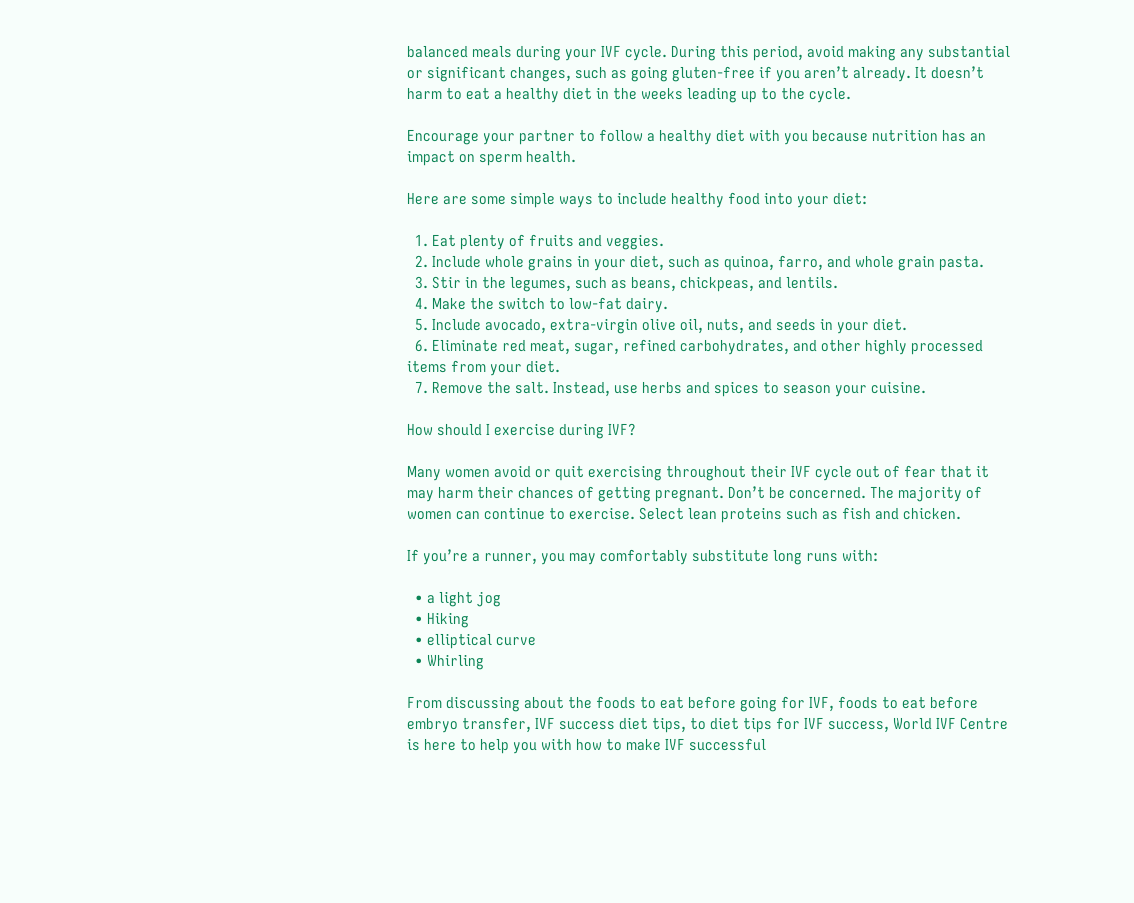balanced meals during your IVF cycle. During this period, avoid making any substantial or significant changes, such as going gluten-free if you aren’t already. It doesn’t harm to eat a healthy diet in the weeks leading up to the cycle.

Encourage your partner to follow a healthy diet with you because nutrition has an impact on sperm health.

Here are some simple ways to include healthy food into your diet:

  1. Eat plenty of fruits and veggies.
  2. Include whole grains in your diet, such as quinoa, farro, and whole grain pasta.
  3. Stir in the legumes, such as beans, chickpeas, and lentils.
  4. Make the switch to low-fat dairy.
  5. Include avocado, extra-virgin olive oil, nuts, and seeds in your diet.
  6. Eliminate red meat, sugar, refined carbohydrates, and other highly processed items from your diet.
  7. Remove the salt. Instead, use herbs and spices to season your cuisine.

How should I exercise during IVF?

Many women avoid or quit exercising throughout their IVF cycle out of fear that it may harm their chances of getting pregnant. Don’t be concerned. The majority of women can continue to exercise. Select lean proteins such as fish and chicken.

If you’re a runner, you may comfortably substitute long runs with:

  • a light jog
  • Hiking
  • elliptical curve
  • Whirling

From discussing about the foods to eat before going for IVF, foods to eat before embryo transfer, IVF success diet tips, to diet tips for IVF success, World IVF Centre is here to help you with how to make IVF successful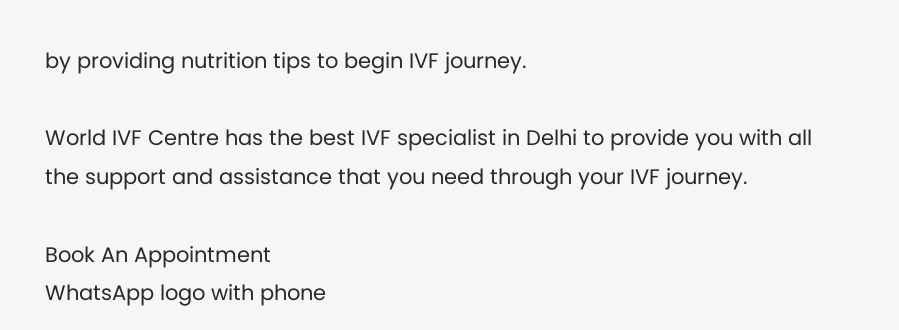by providing nutrition tips to begin IVF journey.

World IVF Centre has the best IVF specialist in Delhi to provide you with all the support and assistance that you need through your IVF journey.

Book An Appointment
WhatsApp logo with phone